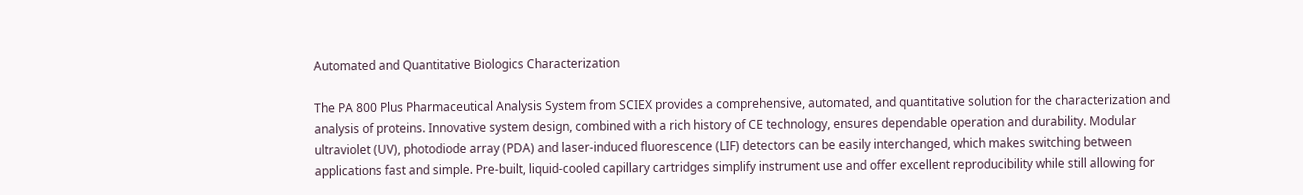Automated and Quantitative Biologics Characterization

The PA 800 Plus Pharmaceutical Analysis System from SCIEX provides a comprehensive, automated, and quantitative solution for the characterization and analysis of proteins. Innovative system design, combined with a rich history of CE technology, ensures dependable operation and durability. Modular ultraviolet (UV), photodiode array (PDA) and laser-induced fluorescence (LIF) detectors can be easily interchanged, which makes switching between applications fast and simple. Pre-built, liquid-cooled capillary cartridges simplify instrument use and offer excellent reproducibility while still allowing for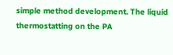simple method development. The liquid thermostatting on the PA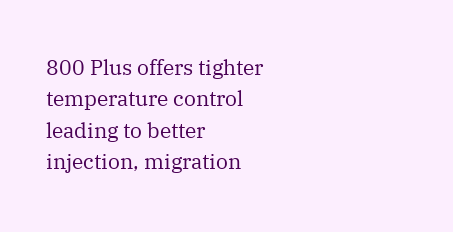800 Plus offers tighter temperature control leading to better injection, migration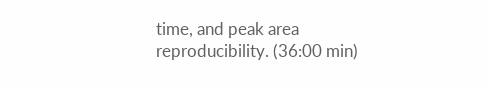time, and peak area reproducibility. (36:00 min)